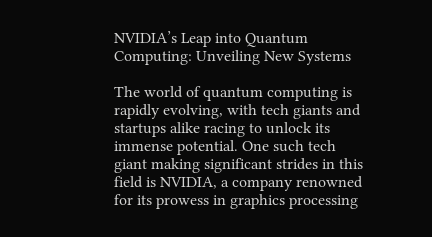NVIDIA’s Leap into Quantum Computing: Unveiling New Systems

The world of quantum computing is rapidly evolving, with tech giants and startups alike racing to unlock its immense potential. One such tech giant making significant strides in this field is NVIDIA, a company renowned for its prowess in graphics processing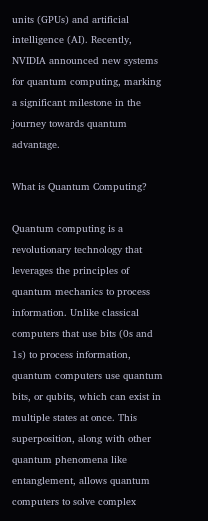units (GPUs) and artificial intelligence (AI). Recently, NVIDIA announced new systems for quantum computing, marking a significant milestone in the journey towards quantum advantage.

What is Quantum Computing?

Quantum computing is a revolutionary technology that leverages the principles of quantum mechanics to process information. Unlike classical computers that use bits (0s and 1s) to process information, quantum computers use quantum bits, or qubits, which can exist in multiple states at once. This superposition, along with other quantum phenomena like entanglement, allows quantum computers to solve complex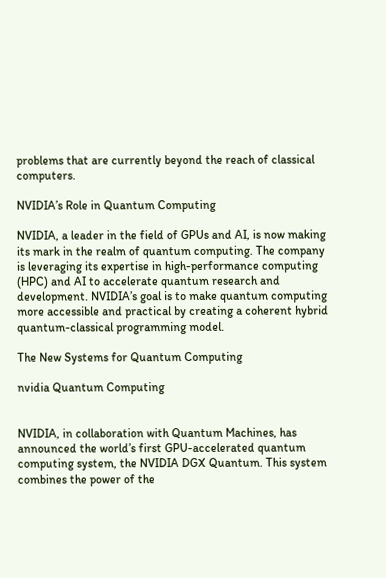problems that are currently beyond the reach of classical computers.

NVIDIA’s Role in Quantum Computing

NVIDIA, a leader in the field of GPUs and AI, is now making its mark in the realm of quantum computing. The company is leveraging its expertise in high-performance computing (HPC) and AI to accelerate quantum research and development. NVIDIA’s goal is to make quantum computing more accessible and practical by creating a coherent hybrid quantum-classical programming model.

The New Systems for Quantum Computing

nvidia Quantum Computing


NVIDIA, in collaboration with Quantum Machines, has announced the world’s first GPU-accelerated quantum computing system, the NVIDIA DGX Quantum. This system combines the power of the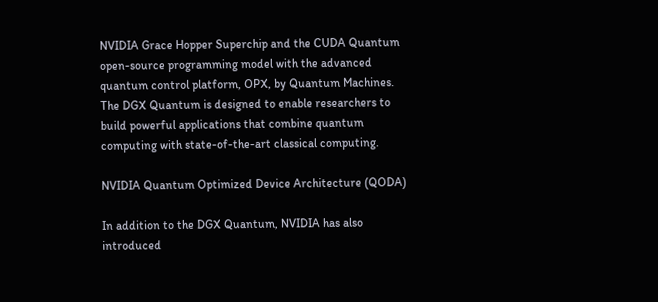NVIDIA Grace Hopper Superchip and the CUDA Quantum open-source programming model with the advanced quantum control platform, OPX, by Quantum Machines. The DGX Quantum is designed to enable researchers to build powerful applications that combine quantum computing with state-of-the-art classical computing.

NVIDIA Quantum Optimized Device Architecture (QODA)

In addition to the DGX Quantum, NVIDIA has also introduced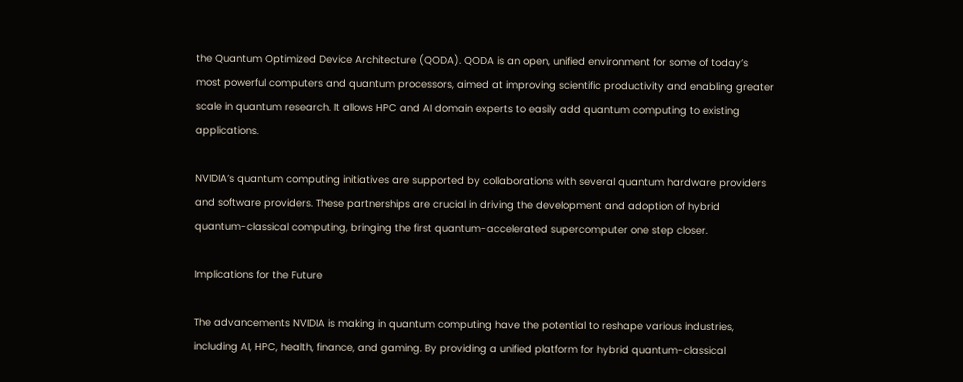the Quantum Optimized Device Architecture (QODA). QODA is an open, unified environment for some of today’s most powerful computers and quantum processors, aimed at improving scientific productivity and enabling greater scale in quantum research. It allows HPC and AI domain experts to easily add quantum computing to existing applications.

NVIDIA’s quantum computing initiatives are supported by collaborations with several quantum hardware providers and software providers. These partnerships are crucial in driving the development and adoption of hybrid quantum-classical computing, bringing the first quantum-accelerated supercomputer one step closer.

Implications for the Future

The advancements NVIDIA is making in quantum computing have the potential to reshape various industries, including AI, HPC, health, finance, and gaming. By providing a unified platform for hybrid quantum-classical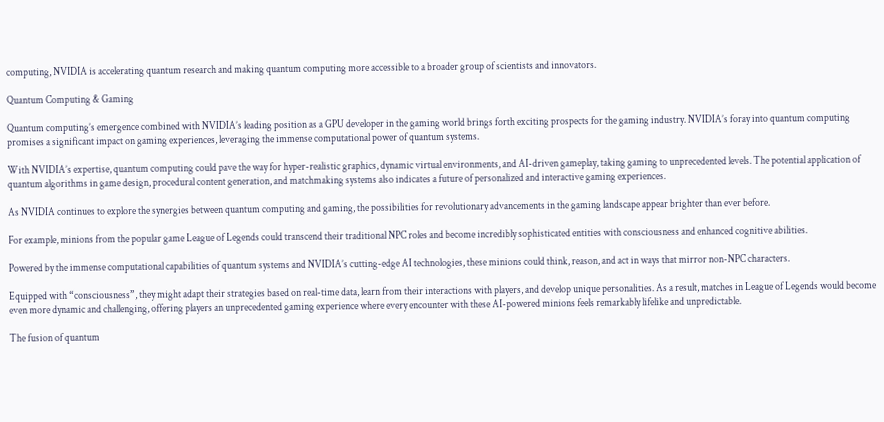computing, NVIDIA is accelerating quantum research and making quantum computing more accessible to a broader group of scientists and innovators.

Quantum Computing & Gaming

Quantum computing’s emergence combined with NVIDIA’s leading position as a GPU developer in the gaming world brings forth exciting prospects for the gaming industry. NVIDIA’s foray into quantum computing promises a significant impact on gaming experiences, leveraging the immense computational power of quantum systems.

With NVIDIA’s expertise, quantum computing could pave the way for hyper-realistic graphics, dynamic virtual environments, and AI-driven gameplay, taking gaming to unprecedented levels. The potential application of quantum algorithms in game design, procedural content generation, and matchmaking systems also indicates a future of personalized and interactive gaming experiences.

As NVIDIA continues to explore the synergies between quantum computing and gaming, the possibilities for revolutionary advancements in the gaming landscape appear brighter than ever before.

For example, minions from the popular game League of Legends could transcend their traditional NPC roles and become incredibly sophisticated entities with consciousness and enhanced cognitive abilities.

Powered by the immense computational capabilities of quantum systems and NVIDIA’s cutting-edge AI technologies, these minions could think, reason, and act in ways that mirror non-NPC characters.

Equipped with “consciousness”, they might adapt their strategies based on real-time data, learn from their interactions with players, and develop unique personalities. As a result, matches in League of Legends would become even more dynamic and challenging, offering players an unprecedented gaming experience where every encounter with these AI-powered minions feels remarkably lifelike and unpredictable.

The fusion of quantum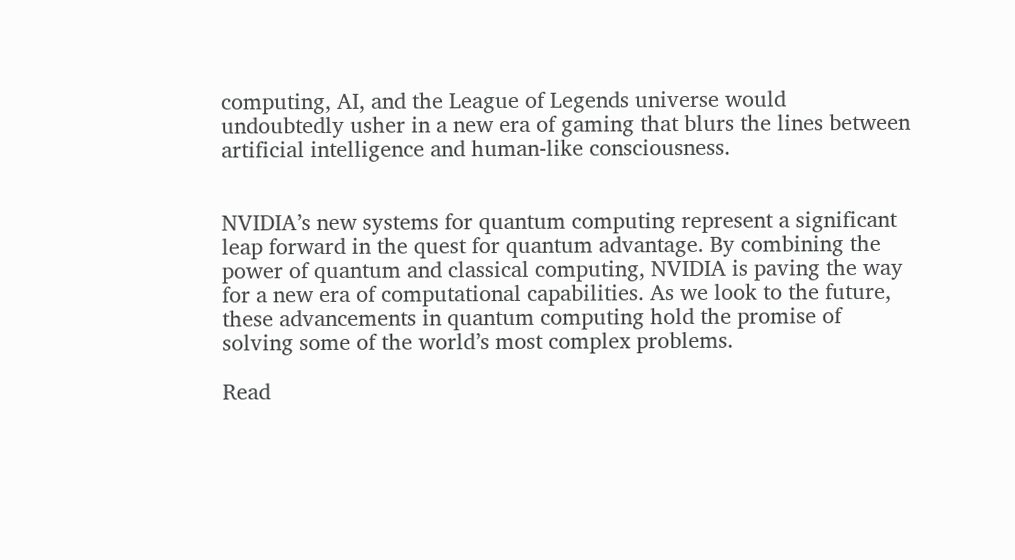computing, AI, and the League of Legends universe would undoubtedly usher in a new era of gaming that blurs the lines between artificial intelligence and human-like consciousness.


NVIDIA’s new systems for quantum computing represent a significant leap forward in the quest for quantum advantage. By combining the power of quantum and classical computing, NVIDIA is paving the way for a new era of computational capabilities. As we look to the future, these advancements in quantum computing hold the promise of solving some of the world’s most complex problems.

Read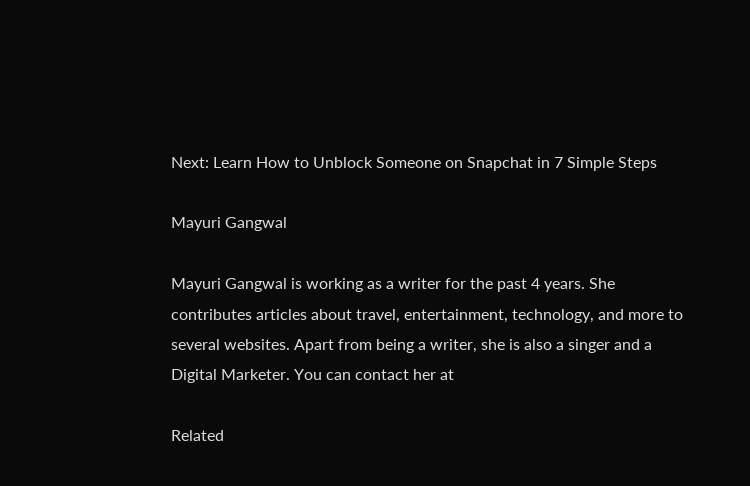Next: Learn How to Unblock Someone on Snapchat in 7 Simple Steps

Mayuri Gangwal

Mayuri Gangwal is working as a writer for the past 4 years. She contributes articles about travel, entertainment, technology, and more to several websites. Apart from being a writer, she is also a singer and a Digital Marketer. You can contact her at

Related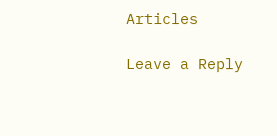Articles

Leave a Reply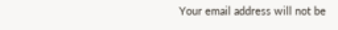Your email address will not be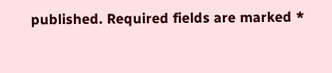published. Required fields are marked *